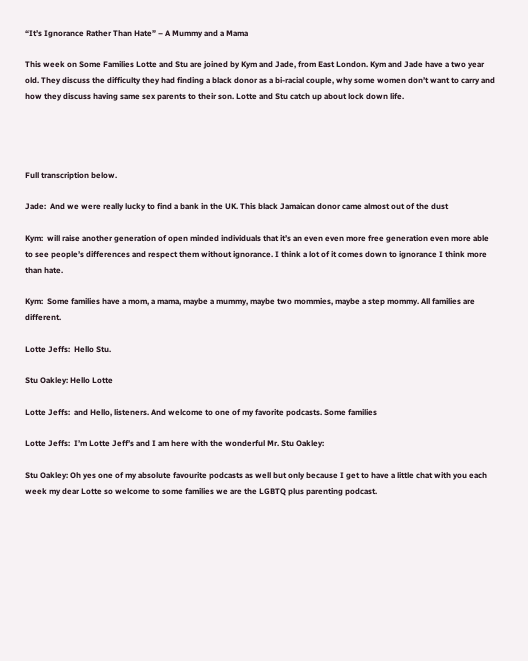“It’s Ignorance Rather Than Hate” – A Mummy and a Mama

This week on Some Families Lotte and Stu are joined by Kym and Jade, from East London. Kym and Jade have a two year old. They discuss the difficulty they had finding a black donor as a bi-racial couple, why some women don’t want to carry and how they discuss having same sex parents to their son. Lotte and Stu catch up about lock down life.




Full transcription below.

Jade:  And we were really lucky to find a bank in the UK. This black Jamaican donor came almost out of the dust

Kym:  will raise another generation of open minded individuals that it’s an even even more free generation even more able to see people’s differences and respect them without ignorance. I think a lot of it comes down to ignorance I think more than hate.

Kym:  Some families have a mom, a mama, maybe a mummy, maybe two mommies, maybe a step mommy. All families are different.

Lotte Jeffs:  Hello Stu.

Stu Oakley: Hello Lotte

Lotte Jeffs:  and Hello, listeners. And welcome to one of my favorite podcasts. Some families

Lotte Jeffs:  I’m Lotte Jeff’s and I am here with the wonderful Mr. Stu Oakley:

Stu Oakley: Oh yes one of my absolute favourite podcasts as well but only because I get to have a little chat with you each week my dear Lotte so welcome to some families we are the LGBTQ plus parenting podcast.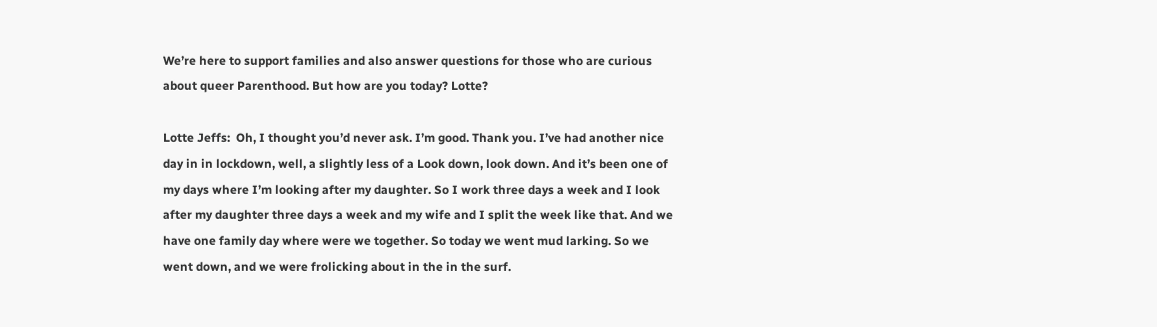We’re here to support families and also answer questions for those who are curious about queer Parenthood. But how are you today? Lotte?

Lotte Jeffs:  Oh, I thought you’d never ask. I’m good. Thank you. I’ve had another nice day in in lockdown, well, a slightly less of a Look down, look down. And it’s been one of my days where I’m looking after my daughter. So I work three days a week and I look after my daughter three days a week and my wife and I split the week like that. And we have one family day where were we together. So today we went mud larking. So we went down, and we were frolicking about in the in the surf.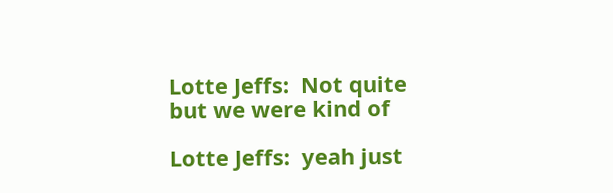Lotte Jeffs:  Not quite but we were kind of

Lotte Jeffs:  yeah just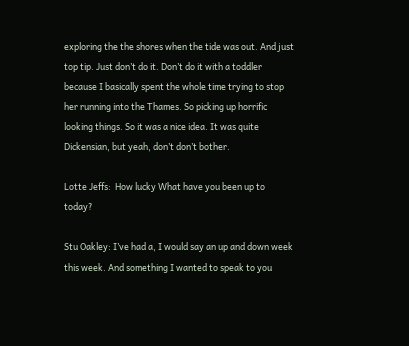exploring the the shores when the tide was out. And just top tip. Just don’t do it. Don’t do it with a toddler because I basically spent the whole time trying to stop her running into the Thames. So picking up horrific looking things. So it was a nice idea. It was quite Dickensian, but yeah, don’t don’t bother.

Lotte Jeffs:  How lucky What have you been up to today?

Stu Oakley: I’ve had a, I would say an up and down week this week. And something I wanted to speak to you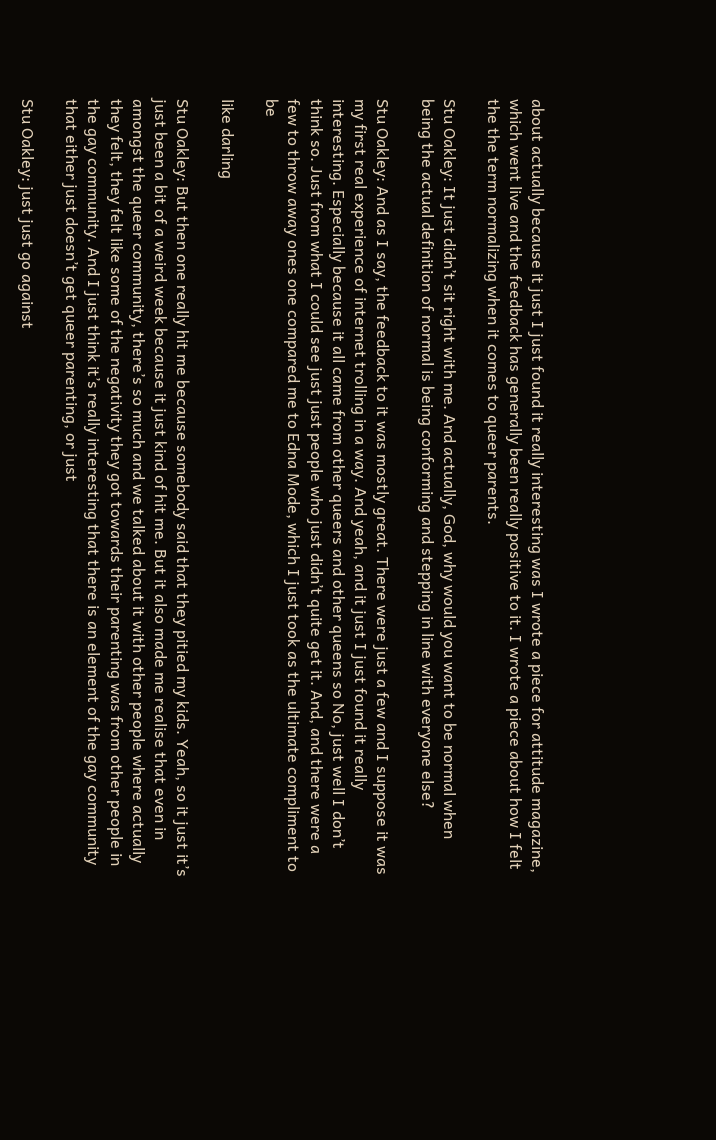about actually because it just I just found it really interesting was I wrote a piece for attitude magazine, which went live and the feedback has generally been really positive to it. I wrote a piece about how I felt the the term normalizing when it comes to queer parents.

Stu Oakley: It just didn’t sit right with me. And actually, God, why would you want to be normal when being the actual definition of normal is being conforming and stepping in line with everyone else?

Stu Oakley: And as I say, the feedback to it was mostly great. There were just a few and I suppose it was my first real experience of internet trolling in a way. And yeah, and it just I just found it really interesting. Especially because it all came from other queers and other queens so No, just well I don’t think so. Just from what I could see just just people who just didn’t quite get it. And, and there were a few to throw away ones one compared me to Edna Mode, which I just took as the ultimate compliment to be

like darling

Stu Oakley: But then one really hit me because somebody said that they pitied my kids. Yeah, so it just it’s just been a bit of a weird week because it just kind of hit me. But it also made me realise that even in amongst the queer community, there’s so much and we talked about it with other people where actually they felt, they felt like some of the negativity they got towards their parenting was from other people in the gay community. And I just think it’s really interesting that there is an element of the gay community that either just doesn’t get queer parenting, or just

Stu Oakley: just just go against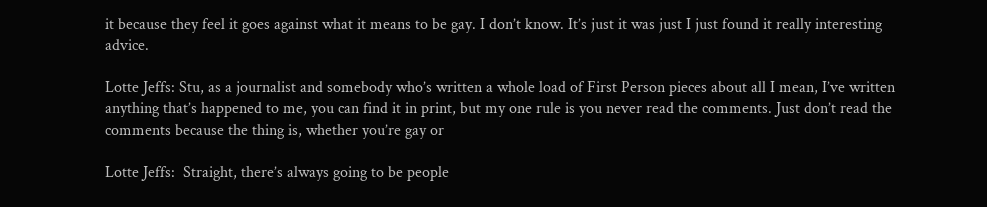it because they feel it goes against what it means to be gay. I don’t know. It’s just it was just I just found it really interesting advice.

Lotte Jeffs: Stu, as a journalist and somebody who’s written a whole load of First Person pieces about all I mean, I’ve written anything that’s happened to me, you can find it in print, but my one rule is you never read the comments. Just don’t read the comments because the thing is, whether you’re gay or

Lotte Jeffs:  Straight, there’s always going to be people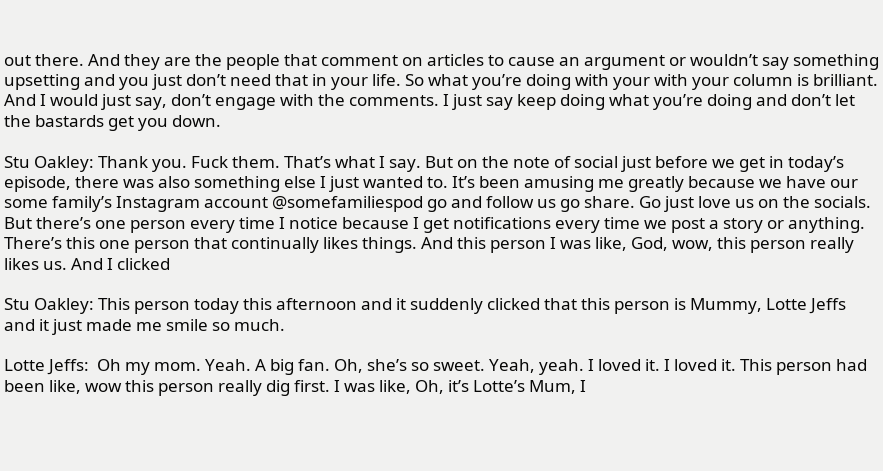out there. And they are the people that comment on articles to cause an argument or wouldn’t say something upsetting and you just don’t need that in your life. So what you’re doing with your with your column is brilliant. And I would just say, don’t engage with the comments. I just say keep doing what you’re doing and don’t let the bastards get you down.

Stu Oakley: Thank you. Fuck them. That’s what I say. But on the note of social just before we get in today’s episode, there was also something else I just wanted to. It’s been amusing me greatly because we have our some family’s Instagram account @somefamiliespod go and follow us go share. Go just love us on the socials. But there’s one person every time I notice because I get notifications every time we post a story or anything. There’s this one person that continually likes things. And this person I was like, God, wow, this person really likes us. And I clicked

Stu Oakley: This person today this afternoon and it suddenly clicked that this person is Mummy, Lotte Jeffs and it just made me smile so much.

Lotte Jeffs:  Oh my mom. Yeah. A big fan. Oh, she’s so sweet. Yeah, yeah. I loved it. I loved it. This person had been like, wow this person really dig first. I was like, Oh, it’s Lotte’s Mum, I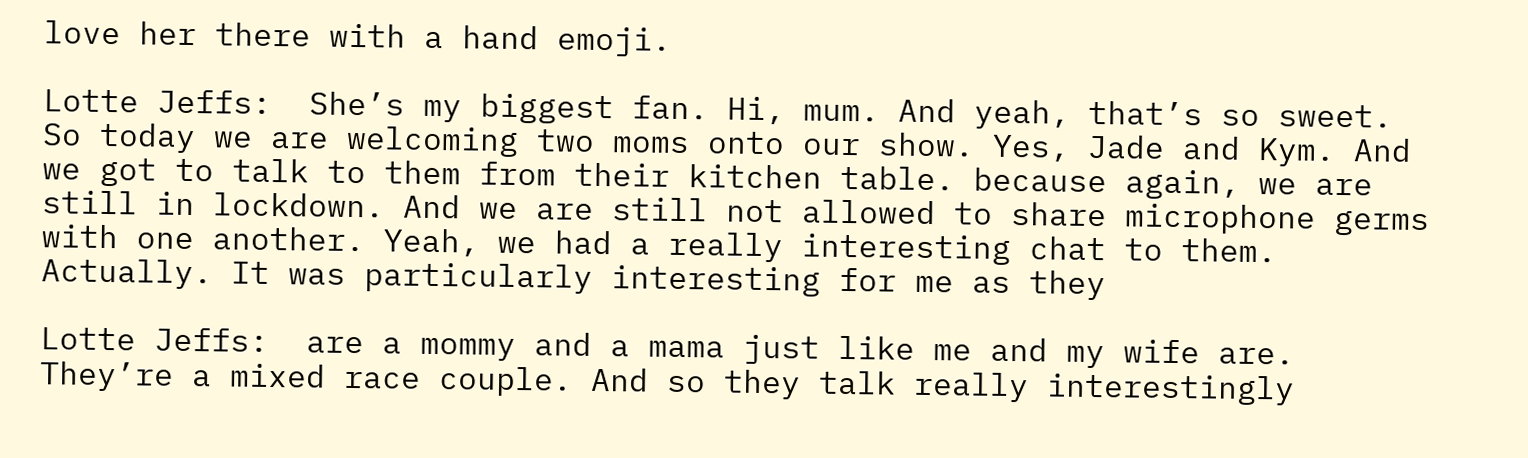love her there with a hand emoji.

Lotte Jeffs:  She’s my biggest fan. Hi, mum. And yeah, that’s so sweet. So today we are welcoming two moms onto our show. Yes, Jade and Kym. And we got to talk to them from their kitchen table. because again, we are still in lockdown. And we are still not allowed to share microphone germs with one another. Yeah, we had a really interesting chat to them. Actually. It was particularly interesting for me as they

Lotte Jeffs:  are a mommy and a mama just like me and my wife are. They’re a mixed race couple. And so they talk really interestingly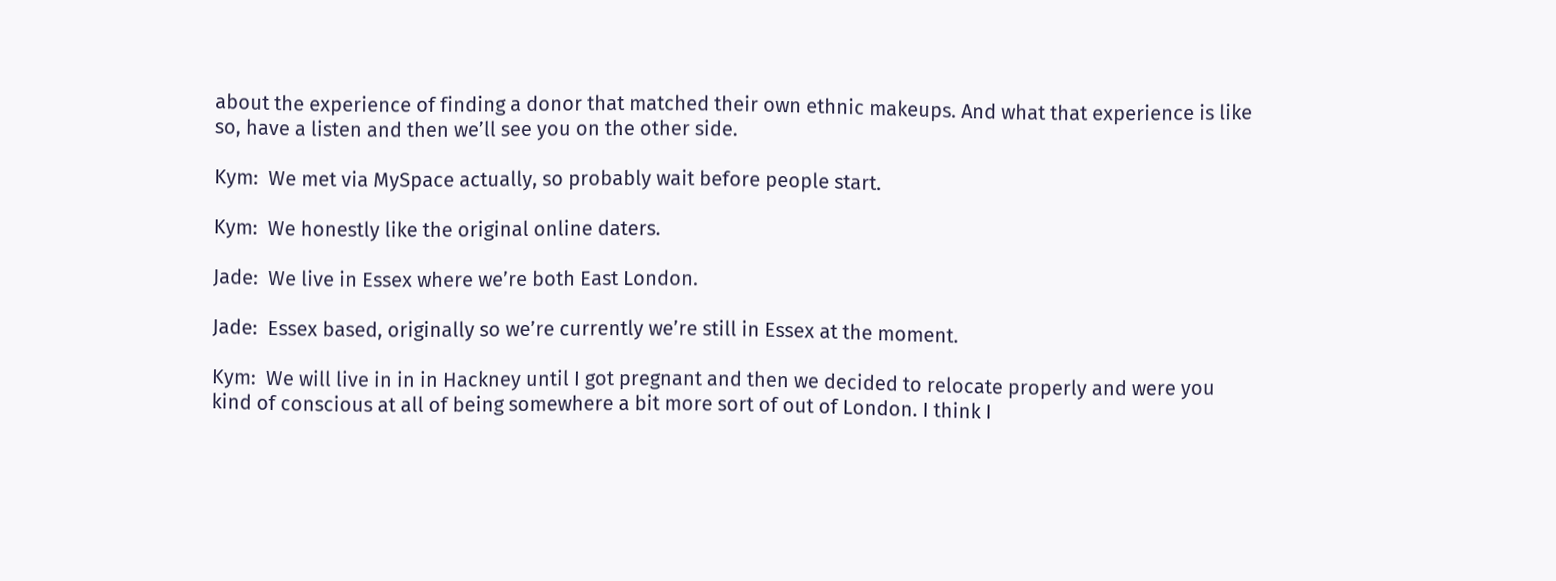about the experience of finding a donor that matched their own ethnic makeups. And what that experience is like so, have a listen and then we’ll see you on the other side.

Kym:  We met via MySpace actually, so probably wait before people start.

Kym:  We honestly like the original online daters.

Jade:  We live in Essex where we’re both East London.

Jade:  Essex based, originally so we’re currently we’re still in Essex at the moment.

Kym:  We will live in in in Hackney until I got pregnant and then we decided to relocate properly and were you kind of conscious at all of being somewhere a bit more sort of out of London. I think I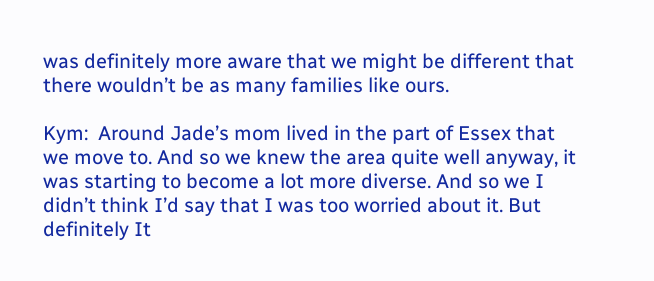was definitely more aware that we might be different that there wouldn’t be as many families like ours.

Kym:  Around Jade’s mom lived in the part of Essex that we move to. And so we knew the area quite well anyway, it was starting to become a lot more diverse. And so we I didn’t think I’d say that I was too worried about it. But definitely It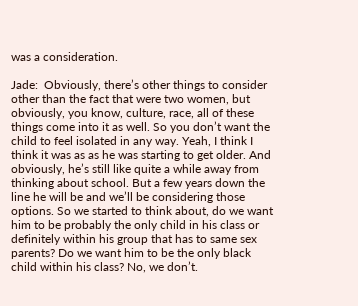was a consideration.

Jade:  Obviously, there’s other things to consider other than the fact that were two women, but obviously, you know, culture, race, all of these things come into it as well. So you don’t want the child to feel isolated in any way. Yeah, I think I think it was as as he was starting to get older. And obviously, he’s still like quite a while away from thinking about school. But a few years down the line he will be and we’ll be considering those options. So we started to think about, do we want him to be probably the only child in his class or definitely within his group that has to same sex parents? Do we want him to be the only black child within his class? No, we don’t.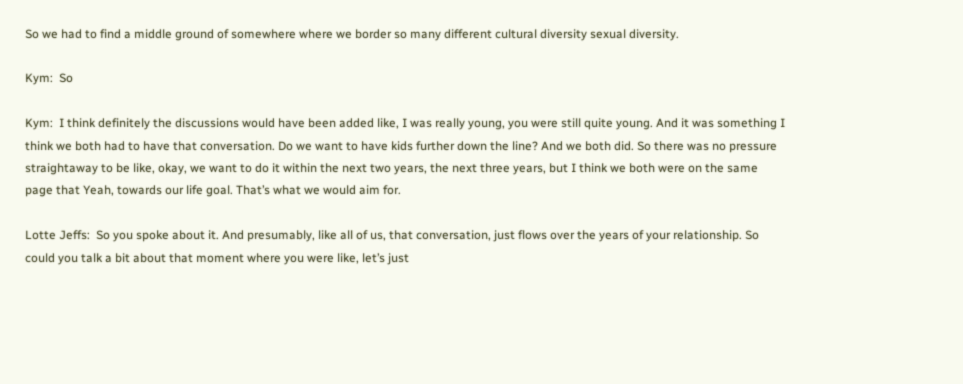So we had to find a middle ground of somewhere where we border so many different cultural diversity sexual diversity.

Kym:  So

Kym:  I think definitely the discussions would have been added like, I was really young, you were still quite young. And it was something I think we both had to have that conversation. Do we want to have kids further down the line? And we both did. So there was no pressure straightaway to be like, okay, we want to do it within the next two years, the next three years, but I think we both were on the same page that Yeah, towards our life goal. That’s what we would aim for.

Lotte Jeffs:  So you spoke about it. And presumably, like all of us, that conversation, just flows over the years of your relationship. So could you talk a bit about that moment where you were like, let’s just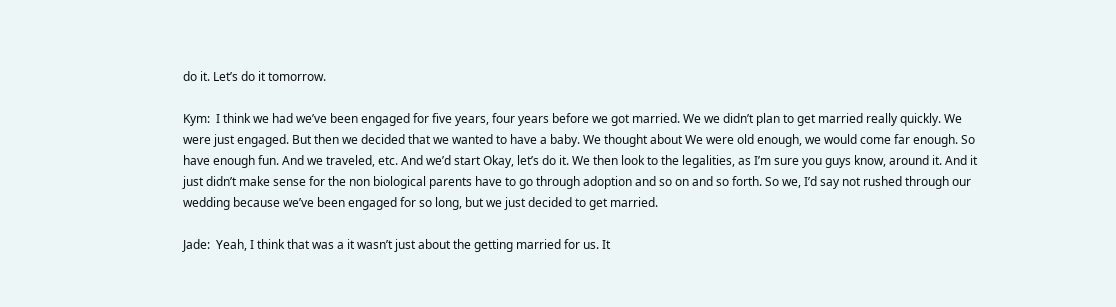do it. Let’s do it tomorrow.

Kym:  I think we had we’ve been engaged for five years, four years before we got married. We we didn’t plan to get married really quickly. We were just engaged. But then we decided that we wanted to have a baby. We thought about We were old enough, we would come far enough. So have enough fun. And we traveled, etc. And we’d start Okay, let’s do it. We then look to the legalities, as I’m sure you guys know, around it. And it just didn’t make sense for the non biological parents have to go through adoption and so on and so forth. So we, I’d say not rushed through our wedding because we’ve been engaged for so long, but we just decided to get married.

Jade:  Yeah, I think that was a it wasn’t just about the getting married for us. It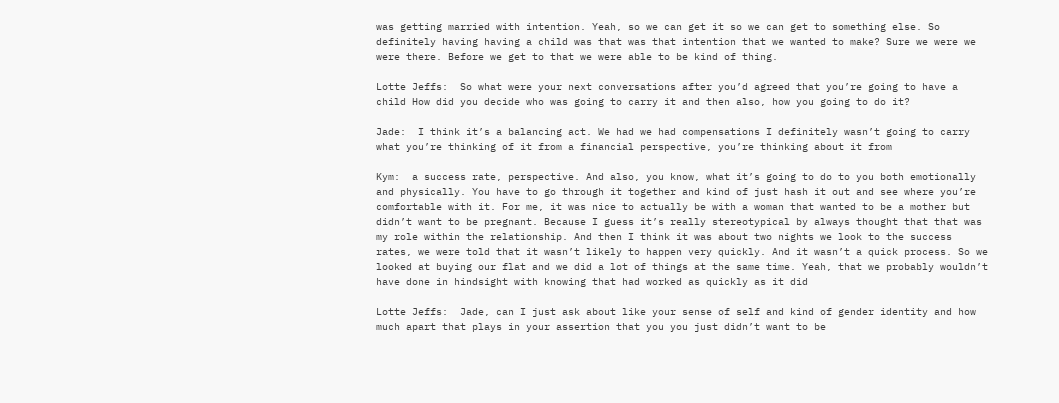was getting married with intention. Yeah, so we can get it so we can get to something else. So definitely having having a child was that was that intention that we wanted to make? Sure we were we were there. Before we get to that we were able to be kind of thing.

Lotte Jeffs:  So what were your next conversations after you’d agreed that you’re going to have a child How did you decide who was going to carry it and then also, how you going to do it?

Jade:  I think it’s a balancing act. We had we had compensations I definitely wasn’t going to carry what you’re thinking of it from a financial perspective, you’re thinking about it from

Kym:  a success rate, perspective. And also, you know, what it’s going to do to you both emotionally and physically. You have to go through it together and kind of just hash it out and see where you’re comfortable with it. For me, it was nice to actually be with a woman that wanted to be a mother but didn’t want to be pregnant. Because I guess it’s really stereotypical by always thought that that was my role within the relationship. And then I think it was about two nights we look to the success rates, we were told that it wasn’t likely to happen very quickly. And it wasn’t a quick process. So we looked at buying our flat and we did a lot of things at the same time. Yeah, that we probably wouldn’t have done in hindsight with knowing that had worked as quickly as it did

Lotte Jeffs:  Jade, can I just ask about like your sense of self and kind of gender identity and how much apart that plays in your assertion that you you just didn’t want to be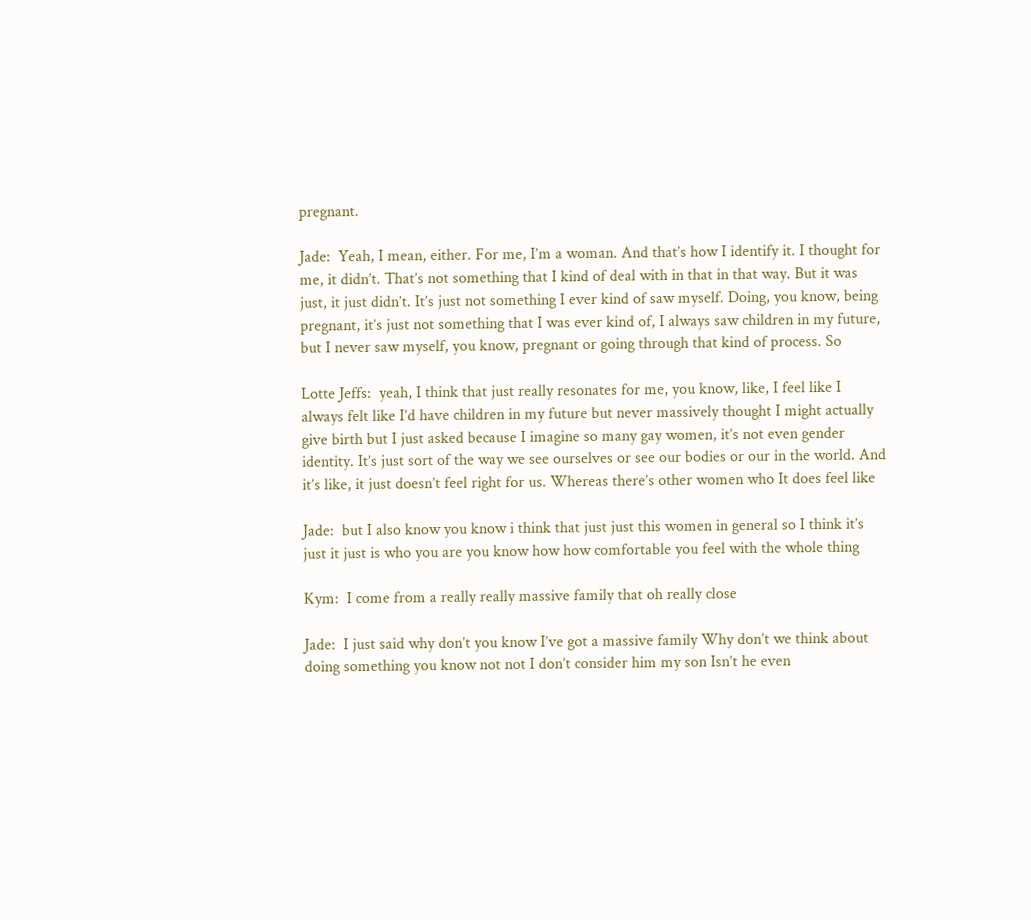pregnant.

Jade:  Yeah, I mean, either. For me, I’m a woman. And that’s how I identify it. I thought for me, it didn’t. That’s not something that I kind of deal with in that in that way. But it was just, it just didn’t. It’s just not something I ever kind of saw myself. Doing, you know, being pregnant, it’s just not something that I was ever kind of, I always saw children in my future, but I never saw myself, you know, pregnant or going through that kind of process. So

Lotte Jeffs:  yeah, I think that just really resonates for me, you know, like, I feel like I always felt like I’d have children in my future but never massively thought I might actually give birth but I just asked because I imagine so many gay women, it’s not even gender identity. It’s just sort of the way we see ourselves or see our bodies or our in the world. And it’s like, it just doesn’t feel right for us. Whereas there’s other women who It does feel like

Jade:  but I also know you know i think that just just this women in general so I think it’s just it just is who you are you know how how comfortable you feel with the whole thing

Kym:  I come from a really really massive family that oh really close

Jade:  I just said why don’t you know I’ve got a massive family Why don’t we think about doing something you know not not I don’t consider him my son Isn’t he even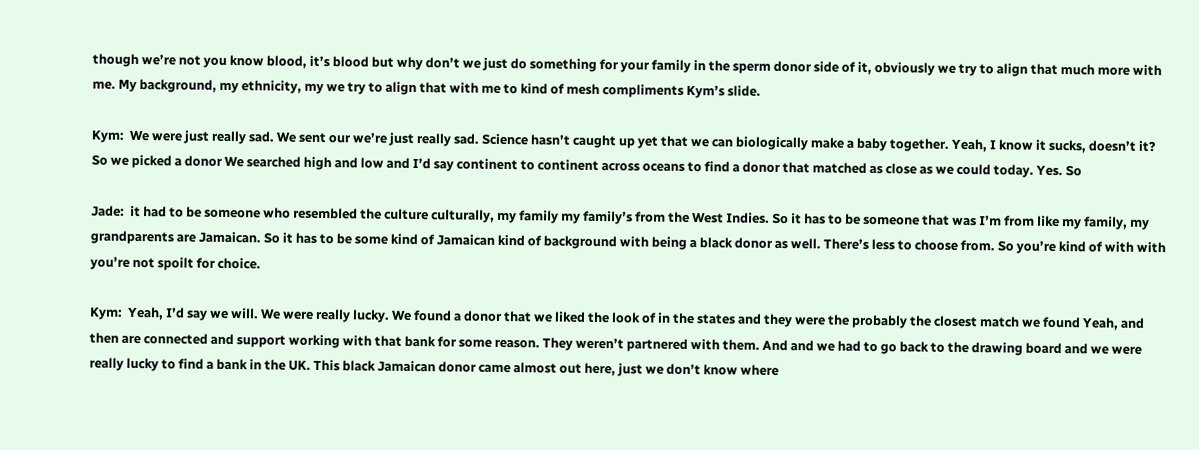though we’re not you know blood, it’s blood but why don’t we just do something for your family in the sperm donor side of it, obviously we try to align that much more with me. My background, my ethnicity, my we try to align that with me to kind of mesh compliments Kym’s slide.

Kym:  We were just really sad. We sent our we’re just really sad. Science hasn’t caught up yet that we can biologically make a baby together. Yeah, I know it sucks, doesn’t it? So we picked a donor We searched high and low and I’d say continent to continent across oceans to find a donor that matched as close as we could today. Yes. So

Jade:  it had to be someone who resembled the culture culturally, my family my family’s from the West Indies. So it has to be someone that was I’m from like my family, my grandparents are Jamaican. So it has to be some kind of Jamaican kind of background with being a black donor as well. There’s less to choose from. So you’re kind of with with you’re not spoilt for choice.

Kym:  Yeah, I’d say we will. We were really lucky. We found a donor that we liked the look of in the states and they were the probably the closest match we found Yeah, and then are connected and support working with that bank for some reason. They weren’t partnered with them. And and we had to go back to the drawing board and we were really lucky to find a bank in the UK. This black Jamaican donor came almost out here, just we don’t know where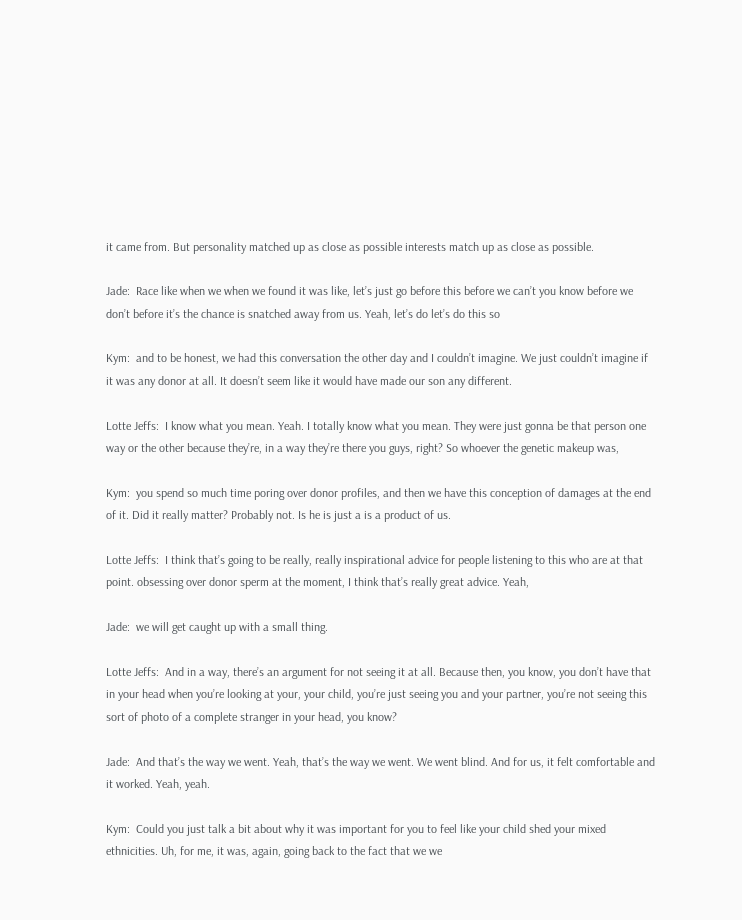it came from. But personality matched up as close as possible interests match up as close as possible.

Jade:  Race like when we when we found it was like, let’s just go before this before we can’t you know before we don’t before it’s the chance is snatched away from us. Yeah, let’s do let’s do this so

Kym:  and to be honest, we had this conversation the other day and I couldn’t imagine. We just couldn’t imagine if it was any donor at all. It doesn’t seem like it would have made our son any different.

Lotte Jeffs:  I know what you mean. Yeah. I totally know what you mean. They were just gonna be that person one way or the other because they’re, in a way they’re there you guys, right? So whoever the genetic makeup was,

Kym:  you spend so much time poring over donor profiles, and then we have this conception of damages at the end of it. Did it really matter? Probably not. Is he is just a is a product of us.

Lotte Jeffs:  I think that’s going to be really, really inspirational advice for people listening to this who are at that point. obsessing over donor sperm at the moment, I think that’s really great advice. Yeah,

Jade:  we will get caught up with a small thing.

Lotte Jeffs:  And in a way, there’s an argument for not seeing it at all. Because then, you know, you don’t have that in your head when you’re looking at your, your child, you’re just seeing you and your partner, you’re not seeing this sort of photo of a complete stranger in your head, you know?

Jade:  And that’s the way we went. Yeah, that’s the way we went. We went blind. And for us, it felt comfortable and it worked. Yeah, yeah.

Kym:  Could you just talk a bit about why it was important for you to feel like your child shed your mixed ethnicities. Uh, for me, it was, again, going back to the fact that we we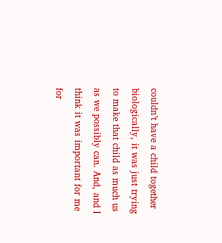couldn’t have a child together biologically, it was just trying to make that child as much us as we possibly can. And, and I think it was important for me for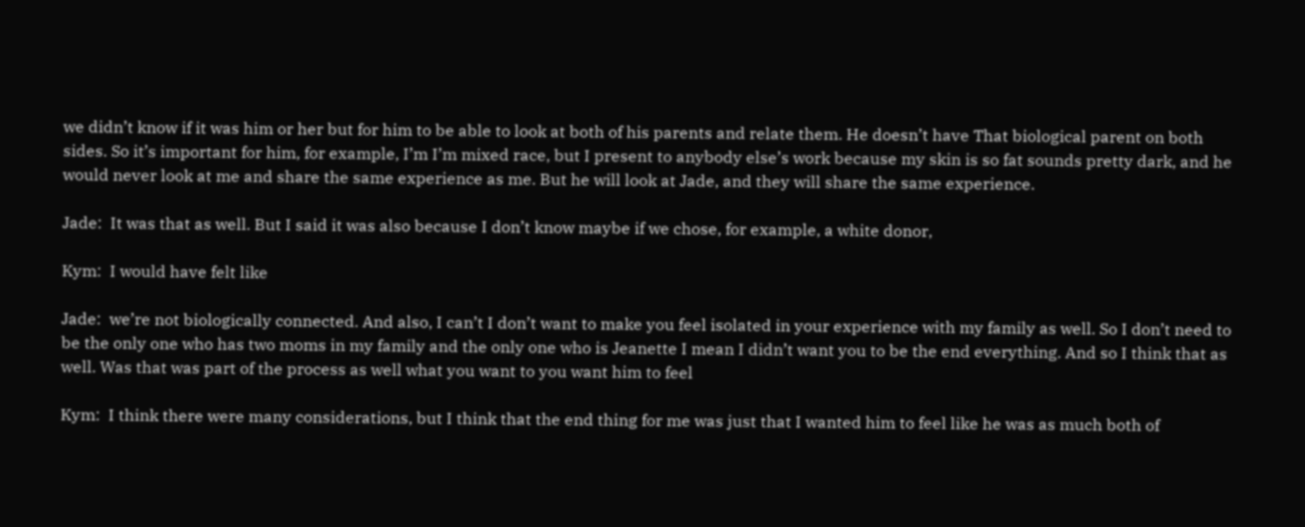we didn’t know if it was him or her but for him to be able to look at both of his parents and relate them. He doesn’t have That biological parent on both sides. So it’s important for him, for example, I’m I’m mixed race, but I present to anybody else’s work because my skin is so fat sounds pretty dark, and he would never look at me and share the same experience as me. But he will look at Jade, and they will share the same experience.

Jade:  It was that as well. But I said it was also because I don’t know maybe if we chose, for example, a white donor,

Kym:  I would have felt like

Jade:  we’re not biologically connected. And also, I can’t I don’t want to make you feel isolated in your experience with my family as well. So I don’t need to be the only one who has two moms in my family and the only one who is Jeanette I mean I didn’t want you to be the end everything. And so I think that as well. Was that was part of the process as well what you want to you want him to feel

Kym:  I think there were many considerations, but I think that the end thing for me was just that I wanted him to feel like he was as much both of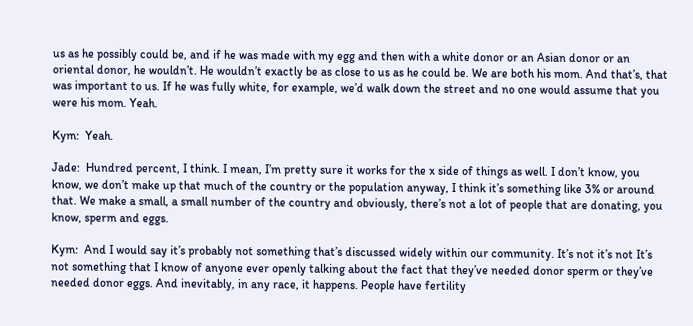us as he possibly could be, and if he was made with my egg and then with a white donor or an Asian donor or an oriental donor, he wouldn’t. He wouldn’t exactly be as close to us as he could be. We are both his mom. And that’s, that was important to us. If he was fully white, for example, we’d walk down the street and no one would assume that you were his mom. Yeah.

Kym:  Yeah.

Jade:  Hundred percent, I think. I mean, I’m pretty sure it works for the x side of things as well. I don’t know, you know, we don’t make up that much of the country or the population anyway, I think it’s something like 3% or around that. We make a small, a small number of the country and obviously, there’s not a lot of people that are donating, you know, sperm and eggs.

Kym:  And I would say it’s probably not something that’s discussed widely within our community. It’s not it’s not It’s not something that I know of anyone ever openly talking about the fact that they’ve needed donor sperm or they’ve needed donor eggs. And inevitably, in any race, it happens. People have fertility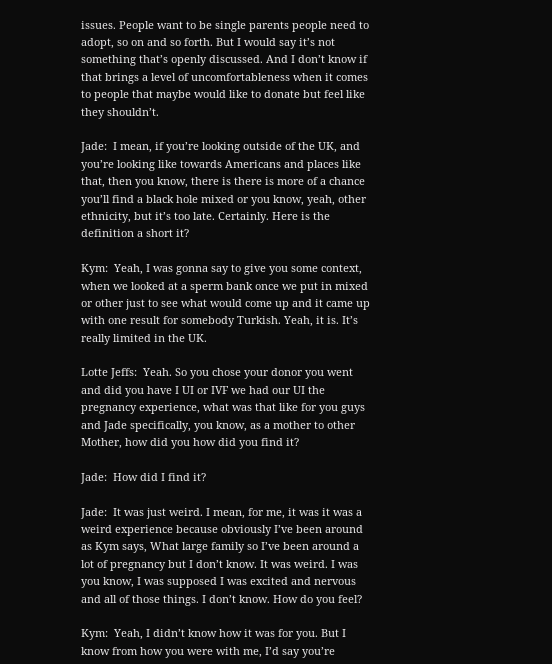issues. People want to be single parents people need to adopt, so on and so forth. But I would say it’s not something that’s openly discussed. And I don’t know if that brings a level of uncomfortableness when it comes to people that maybe would like to donate but feel like they shouldn’t.

Jade:  I mean, if you’re looking outside of the UK, and you’re looking like towards Americans and places like that, then you know, there is there is more of a chance you’ll find a black hole mixed or you know, yeah, other ethnicity, but it’s too late. Certainly. Here is the definition a short it?

Kym:  Yeah, I was gonna say to give you some context, when we looked at a sperm bank once we put in mixed or other just to see what would come up and it came up with one result for somebody Turkish. Yeah, it is. It’s really limited in the UK.

Lotte Jeffs:  Yeah. So you chose your donor you went and did you have I UI or IVF we had our UI the pregnancy experience, what was that like for you guys and Jade specifically, you know, as a mother to other Mother, how did you how did you find it?

Jade:  How did I find it?

Jade:  It was just weird. I mean, for me, it was it was a weird experience because obviously I’ve been around as Kym says, What large family so I’ve been around a lot of pregnancy but I don’t know. It was weird. I was you know, I was supposed I was excited and nervous and all of those things. I don’t know. How do you feel?

Kym:  Yeah, I didn’t know how it was for you. But I know from how you were with me, I’d say you’re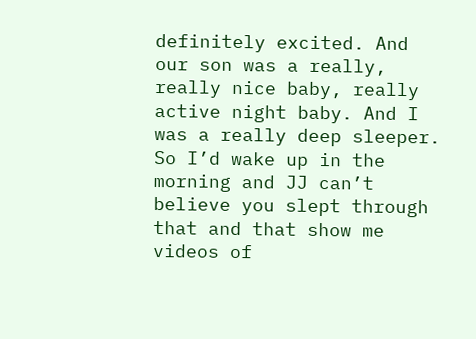definitely excited. And our son was a really, really nice baby, really active night baby. And I was a really deep sleeper. So I’d wake up in the morning and JJ can’t believe you slept through that and that show me videos of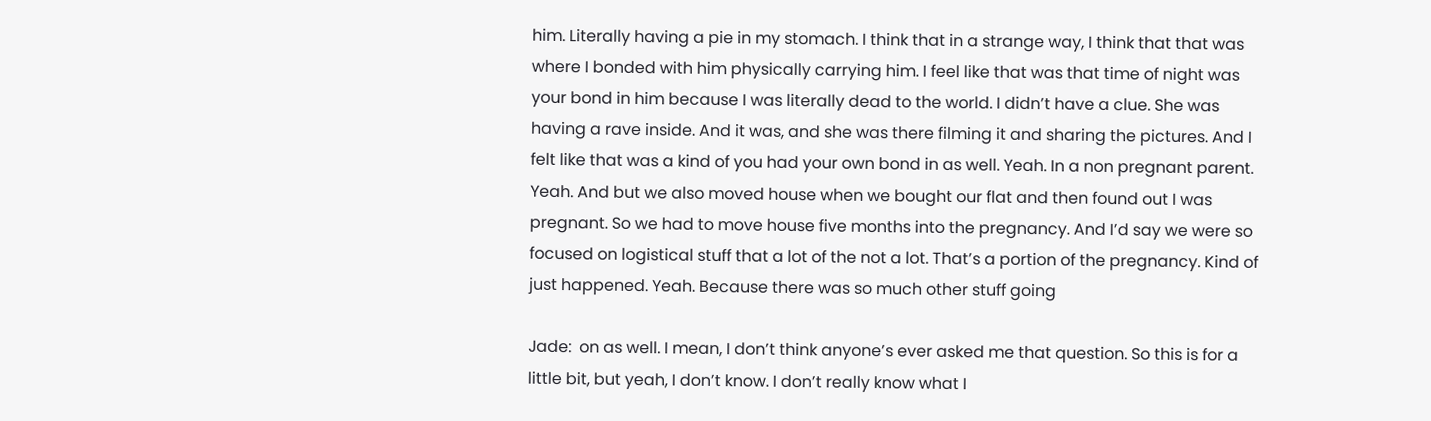him. Literally having a pie in my stomach. I think that in a strange way, I think that that was where I bonded with him physically carrying him. I feel like that was that time of night was your bond in him because I was literally dead to the world. I didn’t have a clue. She was having a rave inside. And it was, and she was there filming it and sharing the pictures. And I felt like that was a kind of you had your own bond in as well. Yeah. In a non pregnant parent. Yeah. And but we also moved house when we bought our flat and then found out I was pregnant. So we had to move house five months into the pregnancy. And I’d say we were so focused on logistical stuff that a lot of the not a lot. That’s a portion of the pregnancy. Kind of just happened. Yeah. Because there was so much other stuff going

Jade:  on as well. I mean, I don’t think anyone’s ever asked me that question. So this is for a little bit, but yeah, I don’t know. I don’t really know what I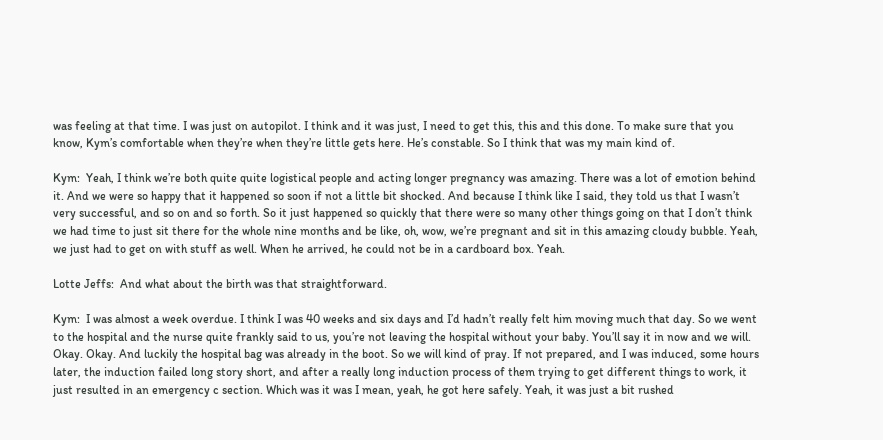was feeling at that time. I was just on autopilot. I think and it was just, I need to get this, this and this done. To make sure that you know, Kym’s comfortable when they’re when they’re little gets here. He’s constable. So I think that was my main kind of.

Kym:  Yeah, I think we’re both quite quite logistical people and acting longer pregnancy was amazing. There was a lot of emotion behind it. And we were so happy that it happened so soon if not a little bit shocked. And because I think like I said, they told us that I wasn’t very successful, and so on and so forth. So it just happened so quickly that there were so many other things going on that I don’t think we had time to just sit there for the whole nine months and be like, oh, wow, we’re pregnant and sit in this amazing cloudy bubble. Yeah, we just had to get on with stuff as well. When he arrived, he could not be in a cardboard box. Yeah.

Lotte Jeffs:  And what about the birth was that straightforward.

Kym:  I was almost a week overdue. I think I was 40 weeks and six days and I’d hadn’t really felt him moving much that day. So we went to the hospital and the nurse quite frankly said to us, you’re not leaving the hospital without your baby. You’ll say it in now and we will. Okay. Okay. And luckily the hospital bag was already in the boot. So we will kind of pray. If not prepared, and I was induced, some hours later, the induction failed long story short, and after a really long induction process of them trying to get different things to work, it just resulted in an emergency c section. Which was it was I mean, yeah, he got here safely. Yeah, it was just a bit rushed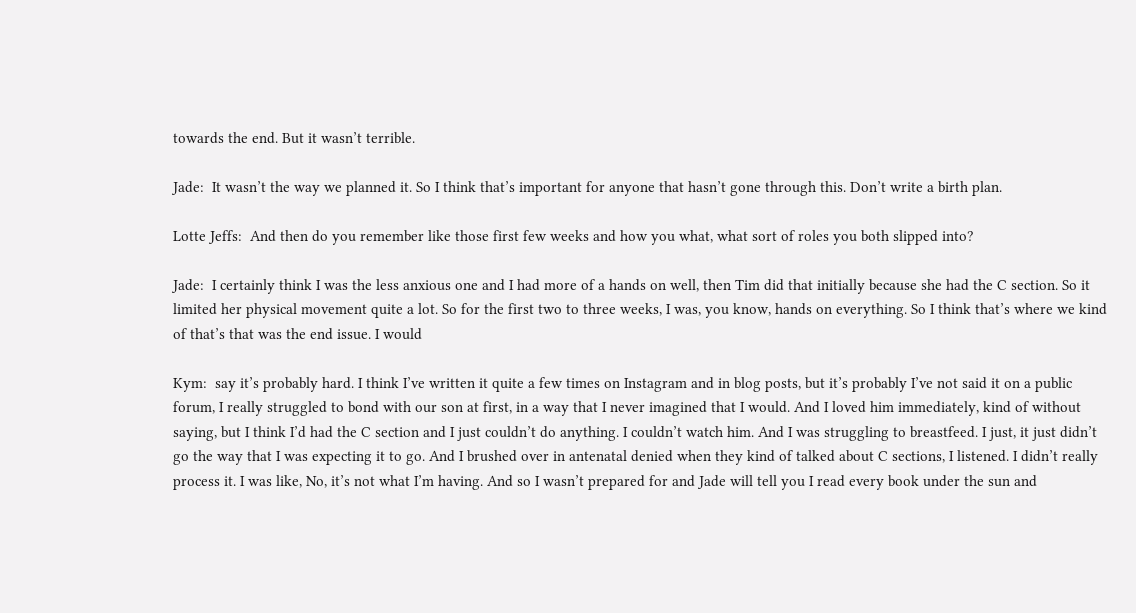towards the end. But it wasn’t terrible.

Jade:  It wasn’t the way we planned it. So I think that’s important for anyone that hasn’t gone through this. Don’t write a birth plan.

Lotte Jeffs:  And then do you remember like those first few weeks and how you what, what sort of roles you both slipped into?

Jade:  I certainly think I was the less anxious one and I had more of a hands on well, then Tim did that initially because she had the C section. So it limited her physical movement quite a lot. So for the first two to three weeks, I was, you know, hands on everything. So I think that’s where we kind of that’s that was the end issue. I would

Kym:  say it’s probably hard. I think I’ve written it quite a few times on Instagram and in blog posts, but it’s probably I’ve not said it on a public forum, I really struggled to bond with our son at first, in a way that I never imagined that I would. And I loved him immediately, kind of without saying, but I think I’d had the C section and I just couldn’t do anything. I couldn’t watch him. And I was struggling to breastfeed. I just, it just didn’t go the way that I was expecting it to go. And I brushed over in antenatal denied when they kind of talked about C sections, I listened. I didn’t really process it. I was like, No, it’s not what I’m having. And so I wasn’t prepared for and Jade will tell you I read every book under the sun and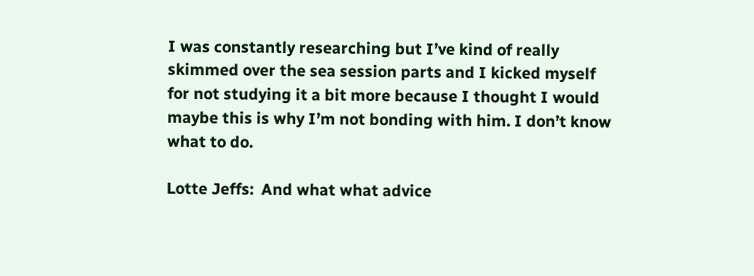I was constantly researching but I’ve kind of really skimmed over the sea session parts and I kicked myself for not studying it a bit more because I thought I would maybe this is why I’m not bonding with him. I don’t know what to do.

Lotte Jeffs:  And what what advice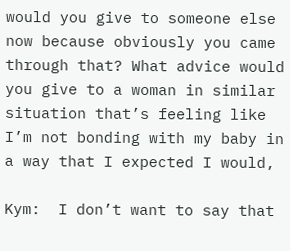would you give to someone else now because obviously you came through that? What advice would you give to a woman in similar situation that’s feeling like I’m not bonding with my baby in a way that I expected I would,

Kym:  I don’t want to say that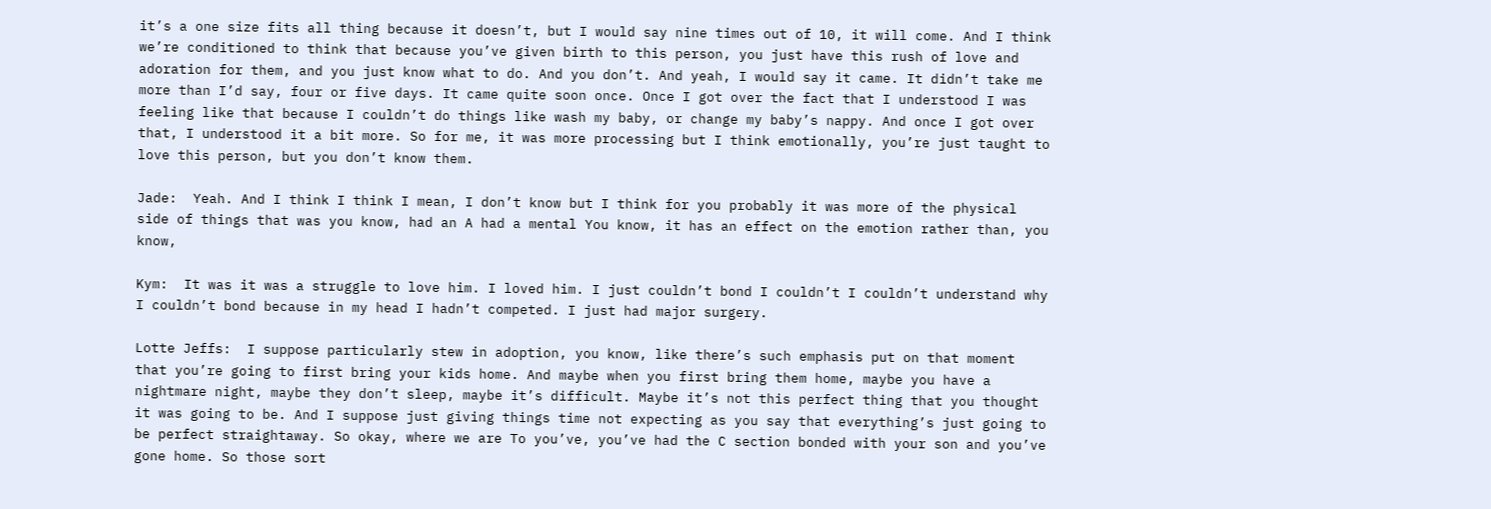it’s a one size fits all thing because it doesn’t, but I would say nine times out of 10, it will come. And I think we’re conditioned to think that because you’ve given birth to this person, you just have this rush of love and adoration for them, and you just know what to do. And you don’t. And yeah, I would say it came. It didn’t take me more than I’d say, four or five days. It came quite soon once. Once I got over the fact that I understood I was feeling like that because I couldn’t do things like wash my baby, or change my baby’s nappy. And once I got over that, I understood it a bit more. So for me, it was more processing but I think emotionally, you’re just taught to love this person, but you don’t know them.

Jade:  Yeah. And I think I think I mean, I don’t know but I think for you probably it was more of the physical side of things that was you know, had an A had a mental You know, it has an effect on the emotion rather than, you know,

Kym:  It was it was a struggle to love him. I loved him. I just couldn’t bond I couldn’t I couldn’t understand why I couldn’t bond because in my head I hadn’t competed. I just had major surgery.

Lotte Jeffs:  I suppose particularly stew in adoption, you know, like there’s such emphasis put on that moment that you’re going to first bring your kids home. And maybe when you first bring them home, maybe you have a nightmare night, maybe they don’t sleep, maybe it’s difficult. Maybe it’s not this perfect thing that you thought it was going to be. And I suppose just giving things time not expecting as you say that everything’s just going to be perfect straightaway. So okay, where we are To you’ve, you’ve had the C section bonded with your son and you’ve gone home. So those sort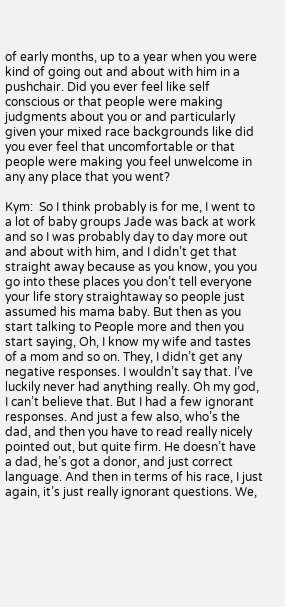of early months, up to a year when you were kind of going out and about with him in a pushchair. Did you ever feel like self conscious or that people were making judgments about you or and particularly given your mixed race backgrounds like did you ever feel that uncomfortable or that people were making you feel unwelcome in any any place that you went?

Kym:  So I think probably is for me, I went to a lot of baby groups Jade was back at work and so I was probably day to day more out and about with him, and I didn’t get that straight away because as you know, you you go into these places you don’t tell everyone your life story straightaway so people just assumed his mama baby. But then as you start talking to People more and then you start saying, Oh, I know my wife and tastes of a mom and so on. They, I didn’t get any negative responses. I wouldn’t say that. I’ve luckily never had anything really. Oh my god, I can’t believe that. But I had a few ignorant responses. And just a few also, who’s the dad, and then you have to read really nicely pointed out, but quite firm. He doesn’t have a dad, he’s got a donor, and just correct language. And then in terms of his race, I just again, it’s just really ignorant questions. We,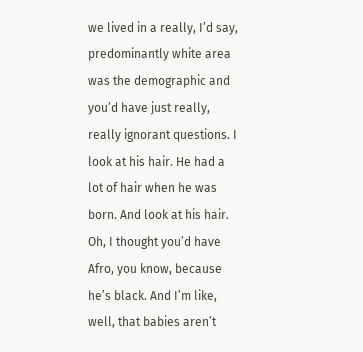we lived in a really, I’d say, predominantly white area was the demographic and you’d have just really, really ignorant questions. I look at his hair. He had a lot of hair when he was born. And look at his hair. Oh, I thought you’d have Afro, you know, because he’s black. And I’m like, well, that babies aren’t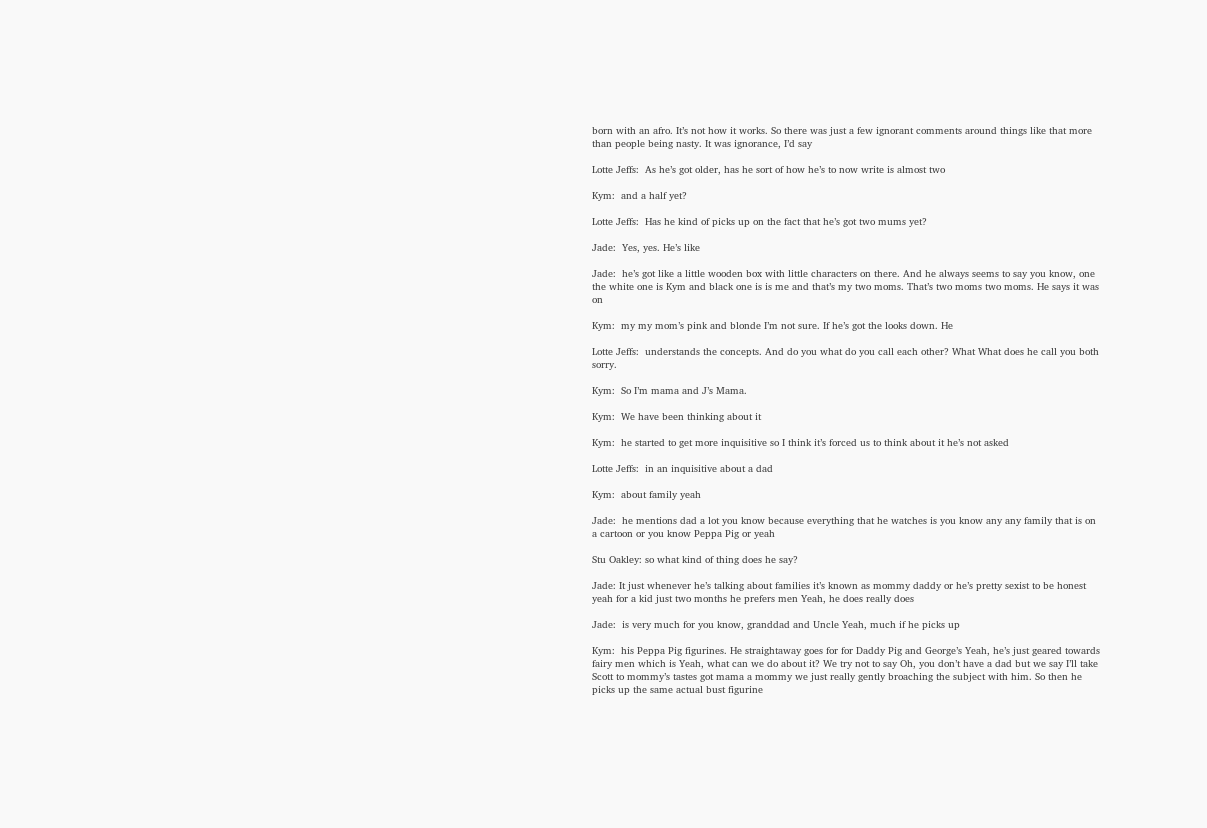born with an afro. It’s not how it works. So there was just a few ignorant comments around things like that more than people being nasty. It was ignorance, I’d say

Lotte Jeffs:  As he’s got older, has he sort of how he’s to now write is almost two

Kym:  and a half yet?

Lotte Jeffs:  Has he kind of picks up on the fact that he’s got two mums yet?

Jade:  Yes, yes. He’s like

Jade:  he’s got like a little wooden box with little characters on there. And he always seems to say you know, one the white one is Kym and black one is is me and that’s my two moms. That’s two moms two moms. He says it was on

Kym:  my my mom’s pink and blonde I’m not sure. If he’s got the looks down. He

Lotte Jeffs:  understands the concepts. And do you what do you call each other? What What does he call you both sorry.

Kym:  So I’m mama and J’s Mama.

Kym:  We have been thinking about it

Kym:  he started to get more inquisitive so I think it’s forced us to think about it he’s not asked

Lotte Jeffs:  in an inquisitive about a dad

Kym:  about family yeah

Jade:  he mentions dad a lot you know because everything that he watches is you know any any family that is on a cartoon or you know Peppa Pig or yeah

Stu Oakley: so what kind of thing does he say?

Jade: It just whenever he’s talking about families it’s known as mommy daddy or he’s pretty sexist to be honest yeah for a kid just two months he prefers men Yeah, he does really does

Jade:  is very much for you know, granddad and Uncle Yeah, much if he picks up

Kym:  his Peppa Pig figurines. He straightaway goes for for Daddy Pig and George’s Yeah, he’s just geared towards fairy men which is Yeah, what can we do about it? We try not to say Oh, you don’t have a dad but we say I’ll take Scott to mommy’s tastes got mama a mommy we just really gently broaching the subject with him. So then he picks up the same actual bust figurine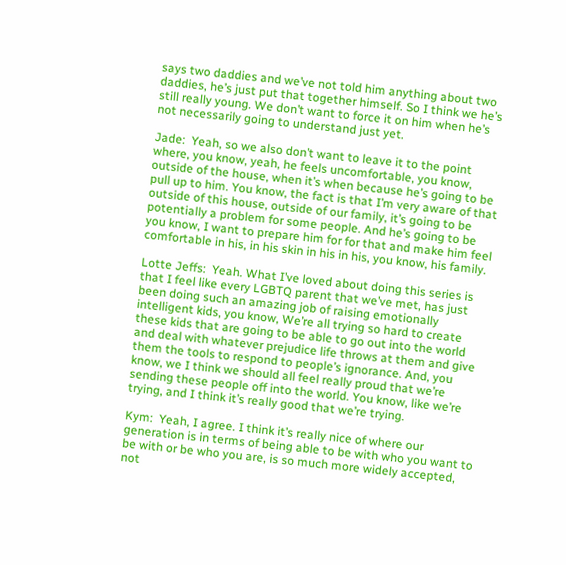says two daddies and we’ve not told him anything about two daddies, he’s just put that together himself. So I think we he’s still really young. We don’t want to force it on him when he’s not necessarily going to understand just yet.

Jade:  Yeah, so we also don’t want to leave it to the point where, you know, yeah, he feels uncomfortable, you know, outside of the house, when it’s when because he’s going to be pull up to him. You know, the fact is that I’m very aware of that outside of this house, outside of our family, it’s going to be potentially a problem for some people. And he’s going to be you know, I want to prepare him for for that and make him feel comfortable in his, in his skin in his in his, you know, his family.

Lotte Jeffs:  Yeah. What I’ve loved about doing this series is that I feel like every LGBTQ parent that we’ve met, has just been doing such an amazing job of raising emotionally intelligent kids, you know, We’re all trying so hard to create these kids that are going to be able to go out into the world and deal with whatever prejudice life throws at them and give them the tools to respond to people’s ignorance. And, you know, we I think we should all feel really proud that we’re sending these people off into the world. You know, like we’re trying, and I think it’s really good that we’re trying.

Kym:  Yeah, I agree. I think it’s really nice of where our generation is in terms of being able to be with who you want to be with or be who you are, is so much more widely accepted, not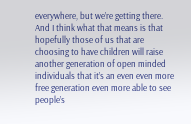everywhere, but we’re getting there. And I think what that means is that hopefully those of us that are choosing to have children will raise another generation of open minded individuals that it’s an even even more free generation even more able to see people’s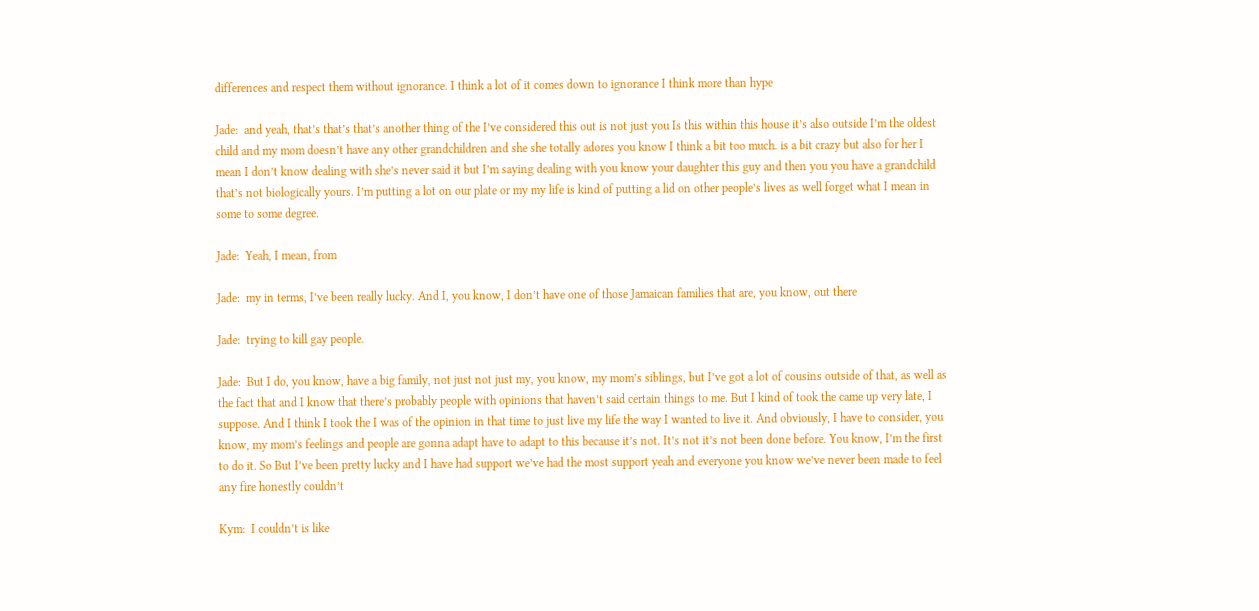differences and respect them without ignorance. I think a lot of it comes down to ignorance I think more than hype

Jade:  and yeah, that’s that’s that’s another thing of the I’ve considered this out is not just you Is this within this house it’s also outside I’m the oldest child and my mom doesn’t have any other grandchildren and she she totally adores you know I think a bit too much. is a bit crazy but also for her I mean I don’t know dealing with she’s never said it but I’m saying dealing with you know your daughter this guy and then you you have a grandchild that’s not biologically yours. I’m putting a lot on our plate or my my life is kind of putting a lid on other people’s lives as well forget what I mean in some to some degree.

Jade:  Yeah, I mean, from

Jade:  my in terms, I’ve been really lucky. And I, you know, I don’t have one of those Jamaican families that are, you know, out there

Jade:  trying to kill gay people.

Jade:  But I do, you know, have a big family, not just not just my, you know, my mom’s siblings, but I’ve got a lot of cousins outside of that, as well as the fact that and I know that there’s probably people with opinions that haven’t said certain things to me. But I kind of took the came up very late, I suppose. And I think I took the I was of the opinion in that time to just live my life the way I wanted to live it. And obviously, I have to consider, you know, my mom’s feelings and people are gonna adapt have to adapt to this because it’s not. It’s not it’s not been done before. You know, I’m the first to do it. So But I’ve been pretty lucky and I have had support we’ve had the most support yeah and everyone you know we’ve never been made to feel any fire honestly couldn’t

Kym:  I couldn’t is like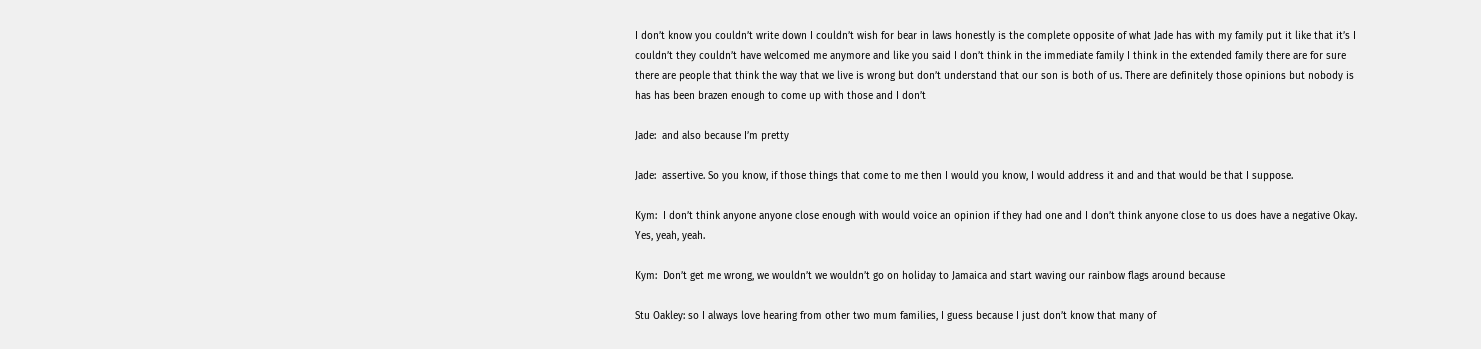I don’t know you couldn’t write down I couldn’t wish for bear in laws honestly is the complete opposite of what Jade has with my family put it like that it’s I couldn’t they couldn’t have welcomed me anymore and like you said I don’t think in the immediate family I think in the extended family there are for sure there are people that think the way that we live is wrong but don’t understand that our son is both of us. There are definitely those opinions but nobody is has has been brazen enough to come up with those and I don’t

Jade:  and also because I’m pretty

Jade:  assertive. So you know, if those things that come to me then I would you know, I would address it and and that would be that I suppose.

Kym:  I don’t think anyone anyone close enough with would voice an opinion if they had one and I don’t think anyone close to us does have a negative Okay. Yes, yeah, yeah.

Kym:  Don’t get me wrong, we wouldn’t we wouldn’t go on holiday to Jamaica and start waving our rainbow flags around because

Stu Oakley: so I always love hearing from other two mum families, I guess because I just don’t know that many of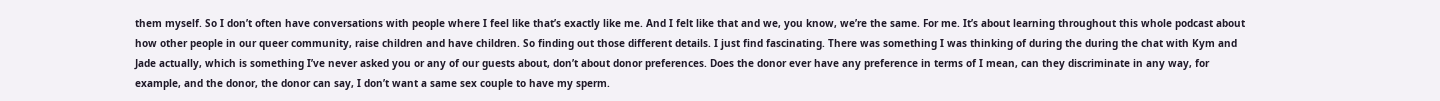them myself. So I don’t often have conversations with people where I feel like that’s exactly like me. And I felt like that and we, you know, we’re the same. For me. It’s about learning throughout this whole podcast about how other people in our queer community, raise children and have children. So finding out those different details. I just find fascinating. There was something I was thinking of during the during the chat with Kym and Jade actually, which is something I’ve never asked you or any of our guests about, don’t about donor preferences. Does the donor ever have any preference in terms of I mean, can they discriminate in any way, for example, and the donor, the donor can say, I don’t want a same sex couple to have my sperm.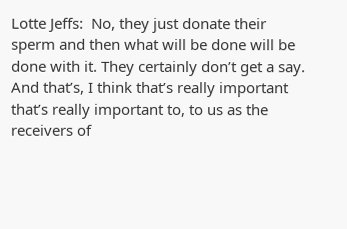Lotte Jeffs:  No, they just donate their sperm and then what will be done will be done with it. They certainly don’t get a say. And that’s, I think that’s really important that’s really important to, to us as the receivers of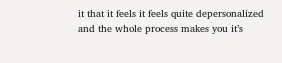it that it feels it feels quite depersonalized and the whole process makes you it’s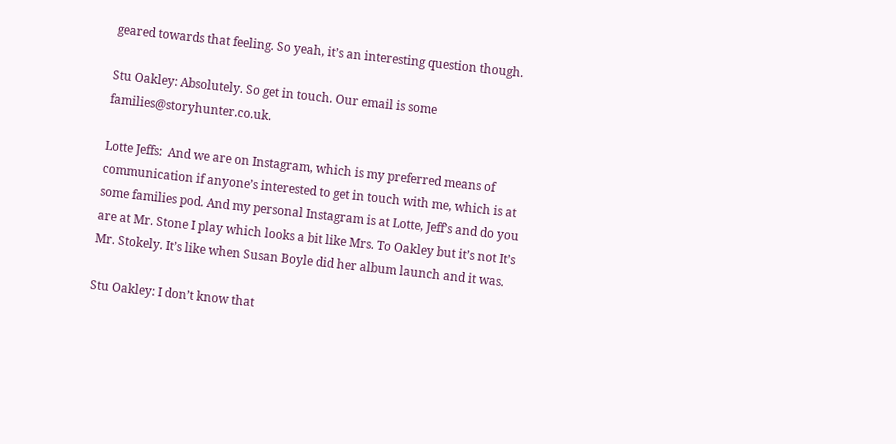geared towards that feeling. So yeah, it’s an interesting question though.

Stu Oakley: Absolutely. So get in touch. Our email is some families@storyhunter.co.uk.

Lotte Jeffs:  And we are on Instagram, which is my preferred means of communication if anyone’s interested to get in touch with me, which is at some families pod. And my personal Instagram is at Lotte, Jeff’s and do you are at Mr. Stone I play which looks a bit like Mrs. To Oakley but it’s not It’s Mr. Stokely. It’s like when Susan Boyle did her album launch and it was.

Stu Oakley: I don’t know that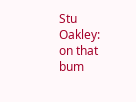Stu Oakley: on that bum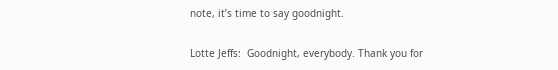note, it’s time to say goodnight.

Lotte Jeffs:  Goodnight, everybody. Thank you for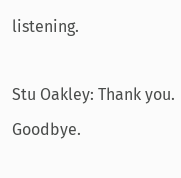listening.

Stu Oakley: Thank you. Goodbye.